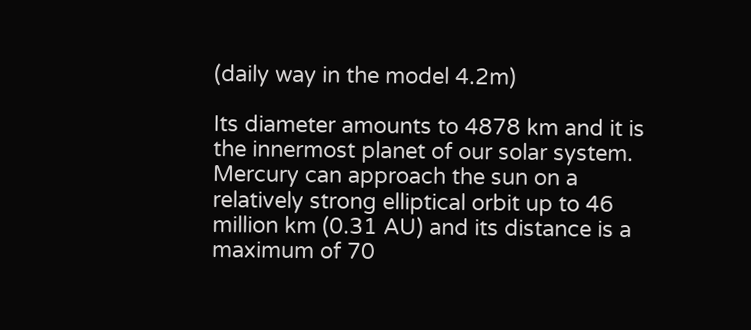(daily way in the model 4.2m)

Its diameter amounts to 4878 km and it is the innermost planet of our solar system. Mercury can approach the sun on a relatively strong elliptical orbit up to 46 million km (0.31 AU) and its distance is a maximum of 70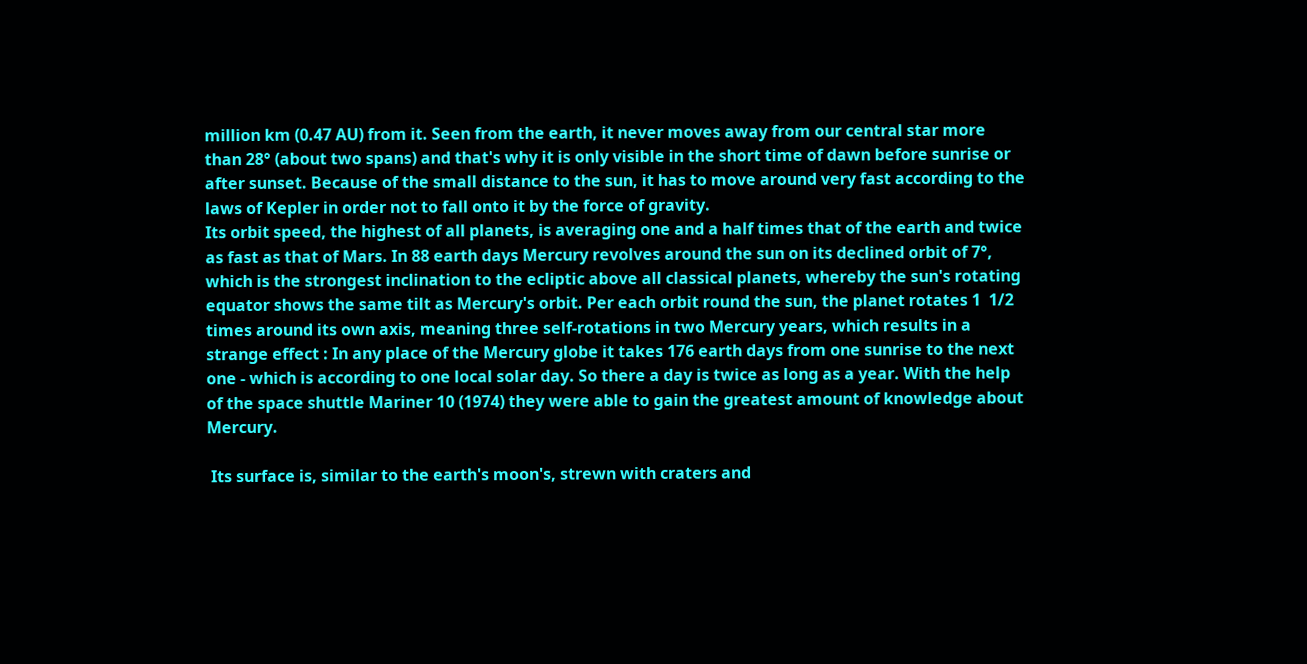million km (0.47 AU) from it. Seen from the earth, it never moves away from our central star more than 28° (about two spans) and that's why it is only visible in the short time of dawn before sunrise or after sunset. Because of the small distance to the sun, it has to move around very fast according to the laws of Kepler in order not to fall onto it by the force of gravity.
Its orbit speed, the highest of all planets, is averaging one and a half times that of the earth and twice as fast as that of Mars. In 88 earth days Mercury revolves around the sun on its declined orbit of 7°, which is the strongest inclination to the ecliptic above all classical planets, whereby the sun's rotating equator shows the same tilt as Mercury's orbit. Per each orbit round the sun, the planet rotates 1  1/2 times around its own axis, meaning three self-rotations in two Mercury years, which results in a strange effect : In any place of the Mercury globe it takes 176 earth days from one sunrise to the next one - which is according to one local solar day. So there a day is twice as long as a year. With the help of the space shuttle Mariner 10 (1974) they were able to gain the greatest amount of knowledge about Mercury.

 Its surface is, similar to the earth's moon's, strewn with craters and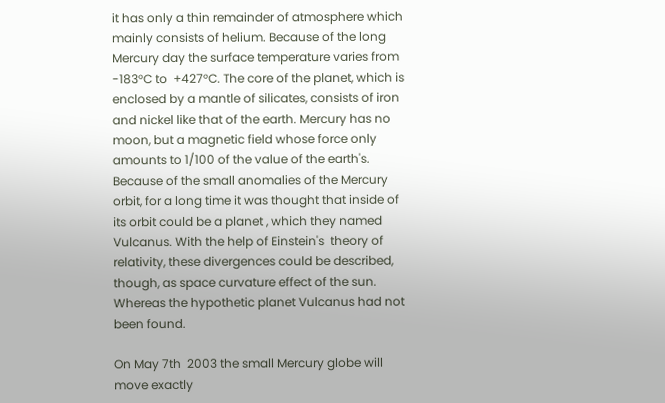it has only a thin remainder of atmosphere which mainly consists of helium. Because of the long Mercury day the surface temperature varies from -183°C to  +427°C. The core of the planet, which is enclosed by a mantle of silicates, consists of iron and nickel like that of the earth. Mercury has no moon, but a magnetic field whose force only amounts to 1/100 of the value of the earth's. Because of the small anomalies of the Mercury orbit, for a long time it was thought that inside of its orbit could be a planet , which they named Vulcanus. With the help of Einstein's  theory of relativity, these divergences could be described, though, as space curvature effect of the sun. Whereas the hypothetic planet Vulcanus had not been found.

On May 7th  2003 the small Mercury globe will move exactly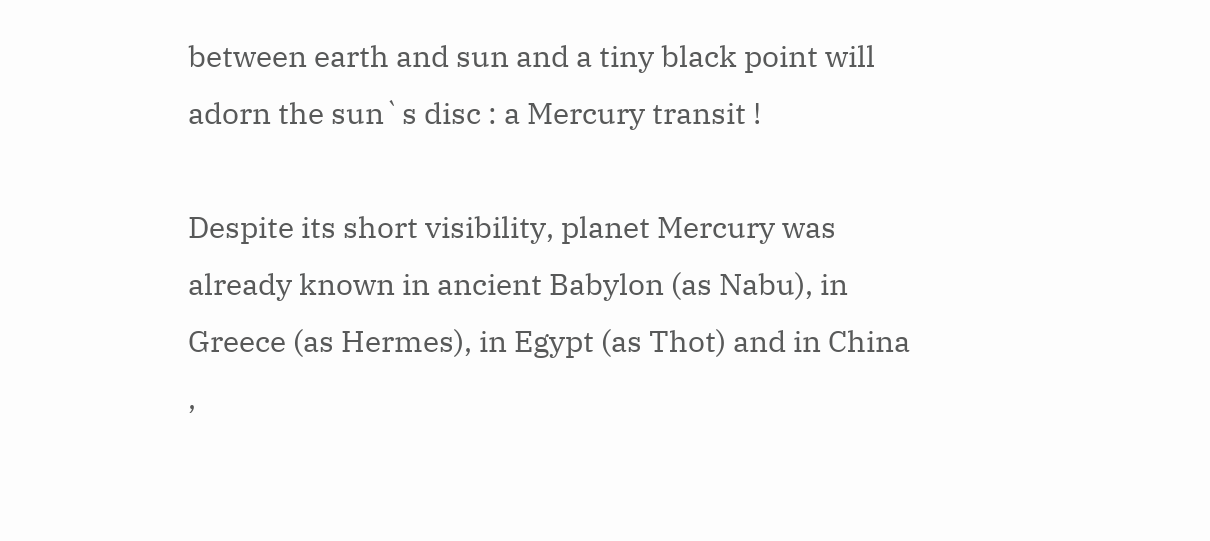between earth and sun and a tiny black point will adorn the sun`s disc : a Mercury transit !

Despite its short visibility, planet Mercury was already known in ancient Babylon (as Nabu), in Greece (as Hermes), in Egypt (as Thot) and in China ,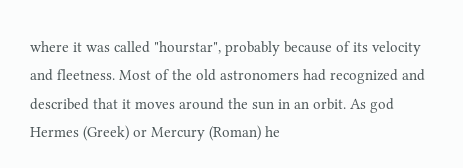where it was called "hourstar", probably because of its velocity and fleetness. Most of the old astronomers had recognized and described that it moves around the sun in an orbit. As god Hermes (Greek) or Mercury (Roman) he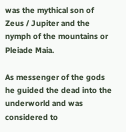was the mythical son of Zeus / Jupiter and the nymph of the mountains or Pleiade Maia.

As messenger of the gods he guided the dead into the underworld and was considered to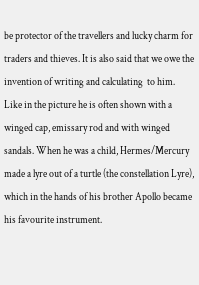be protector of the travellers and lucky charm for traders and thieves. It is also said that we owe the invention of writing and calculating  to him.   Like in the picture he is often shown with a winged cap, emissary rod and with winged sandals. When he was a child, Hermes/Mercury  made a lyre out of a turtle (the constellation Lyre), which in the hands of his brother Apollo became his favourite instrument.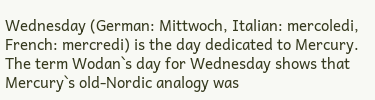Wednesday (German: Mittwoch, Italian: mercoledi, French: mercredi) is the day dedicated to Mercury. The term Wodan`s day for Wednesday shows that Mercury`s old-Nordic analogy was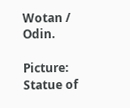Wotan / Odin.

Picture: Statue of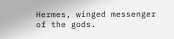Hermes, winged messenger of the gods.